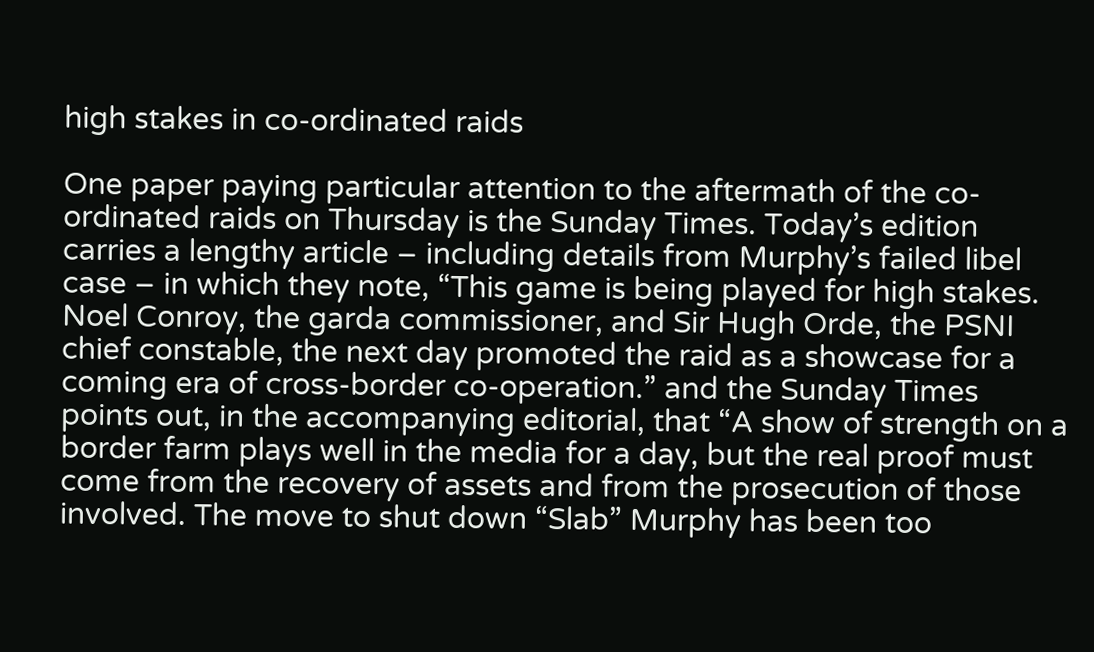high stakes in co-ordinated raids

One paper paying particular attention to the aftermath of the co-ordinated raids on Thursday is the Sunday Times. Today’s edition carries a lengthy article – including details from Murphy’s failed libel case – in which they note, “This game is being played for high stakes. Noel Conroy, the garda commissioner, and Sir Hugh Orde, the PSNI chief constable, the next day promoted the raid as a showcase for a coming era of cross-border co-operation.” and the Sunday Times points out, in the accompanying editorial, that “A show of strength on a border farm plays well in the media for a day, but the real proof must come from the recovery of assets and from the prosecution of those involved. The move to shut down “Slab” Murphy has been too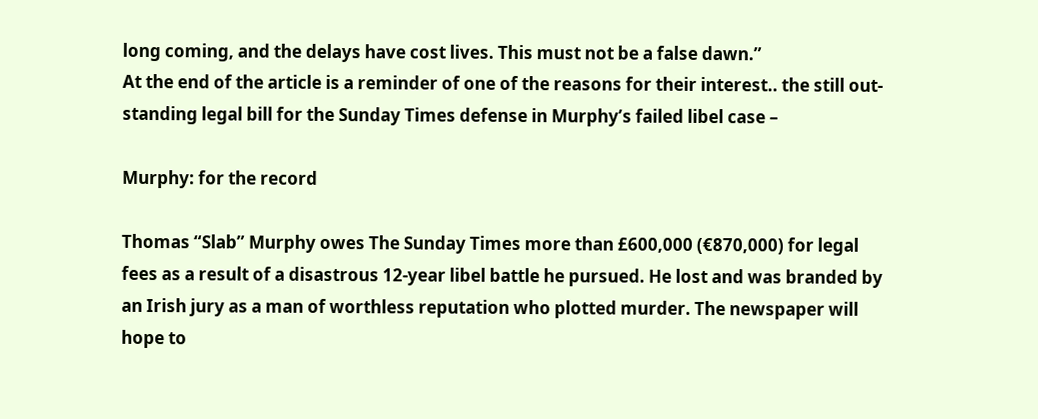long coming, and the delays have cost lives. This must not be a false dawn.”
At the end of the article is a reminder of one of the reasons for their interest.. the still out-standing legal bill for the Sunday Times defense in Murphy’s failed libel case –

Murphy: for the record

Thomas “Slab” Murphy owes The Sunday Times more than £600,000 (€870,000) for legal fees as a result of a disastrous 12-year libel battle he pursued. He lost and was branded by an Irish jury as a man of worthless reputation who plotted murder. The newspaper will hope to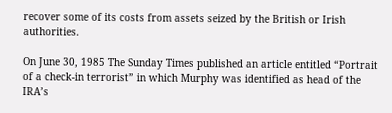recover some of its costs from assets seized by the British or Irish authorities.

On June 30, 1985 The Sunday Times published an article entitled “Portrait of a check-in terrorist” in which Murphy was identified as head of the IRA’s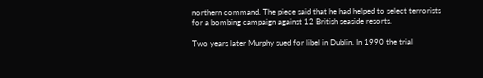northern command. The piece said that he had helped to select terrorists for a bombing campaign against 12 British seaside resorts.

Two years later Murphy sued for libel in Dublin. In 1990 the trial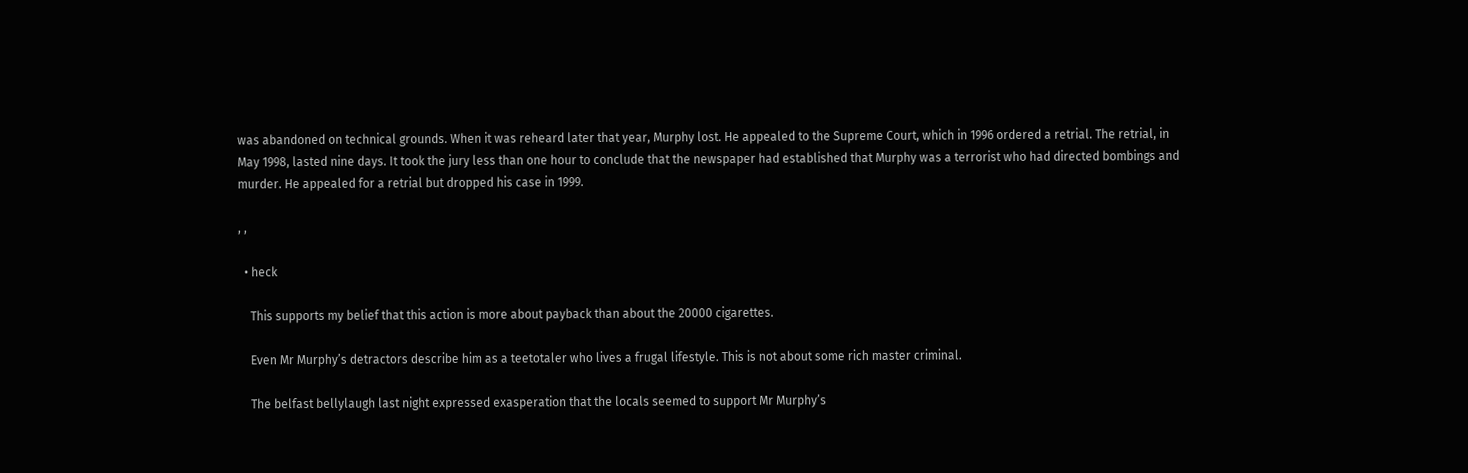was abandoned on technical grounds. When it was reheard later that year, Murphy lost. He appealed to the Supreme Court, which in 1996 ordered a retrial. The retrial, in May 1998, lasted nine days. It took the jury less than one hour to conclude that the newspaper had established that Murphy was a terrorist who had directed bombings and murder. He appealed for a retrial but dropped his case in 1999.

, ,

  • heck

    This supports my belief that this action is more about payback than about the 20000 cigarettes.

    Even Mr Murphy’s detractors describe him as a teetotaler who lives a frugal lifestyle. This is not about some rich master criminal.

    The belfast bellylaugh last night expressed exasperation that the locals seemed to support Mr Murphy’s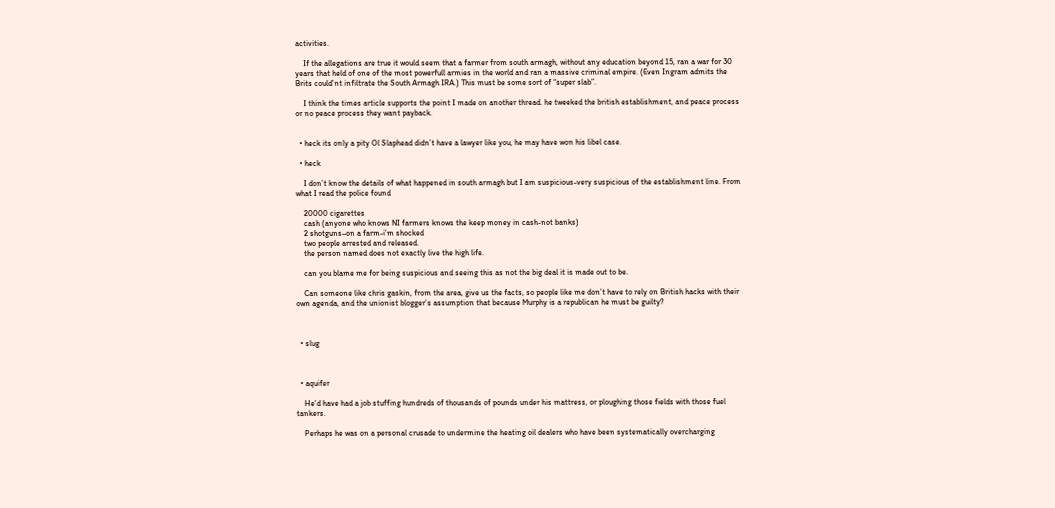activities.

    If the allegations are true it would seem that a farmer from south armagh, without any education beyond 15, ran a war for 30 years that held of one of the most powerfull armies in the world and ran a massive criminal empire. (Even Ingram admits the Brits could’nt infiltrate the South Armagh IRA.) This must be some sort of “super slab”.

    I think the times article supports the point I made on another thread. he tweeked the british establishment, and peace process or no peace process they want payback.


  • heck its only a pity Ol Slaphead didn’t have a lawyer like you, he may have won his libel case.

  • heck

    I don’t know the details of what happened in south armagh but I am suspicious-very suspicious of the establishment line. From what I read the police found

    20000 cigarettes
    cash (anyone who knows NI farmers knows the keep money in cash-not banks)
    2 shotguns–on a farm-i’m shocked
    two people arrested and released.
    the person named does not exactly live the high life.

    can you blame me for being suspicious and seeing this as not the big deal it is made out to be.

    Can someone like chris gaskin, from the area, give us the facts, so people like me don’t have to rely on British hacks with their own agenda, and the unionist blogger’s assumption that because Murphy is a republican he must be guilty?



  • slug



  • aquifer

    He’d have had a job stuffing hundreds of thousands of pounds under his mattress, or ploughing those fields with those fuel tankers.

    Perhaps he was on a personal crusade to undermine the heating oil dealers who have been systematically overcharging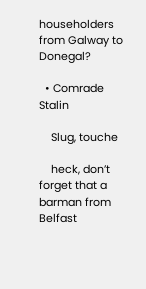householders from Galway to Donegal?

  • Comrade Stalin

    Slug, touche

    heck, don’t forget that a barman from Belfast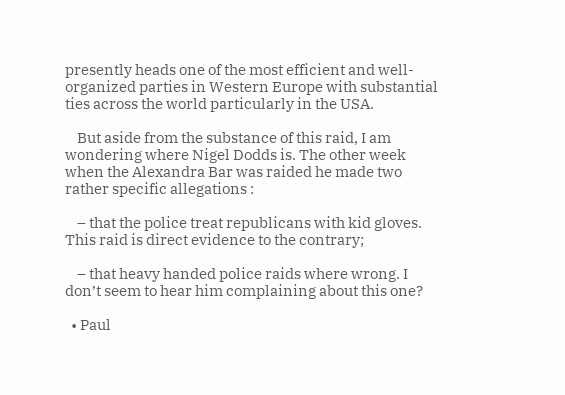presently heads one of the most efficient and well-organized parties in Western Europe with substantial ties across the world particularly in the USA.

    But aside from the substance of this raid, I am wondering where Nigel Dodds is. The other week when the Alexandra Bar was raided he made two rather specific allegations :

    – that the police treat republicans with kid gloves. This raid is direct evidence to the contrary;

    – that heavy handed police raids where wrong. I don’t seem to hear him complaining about this one?

  • Paul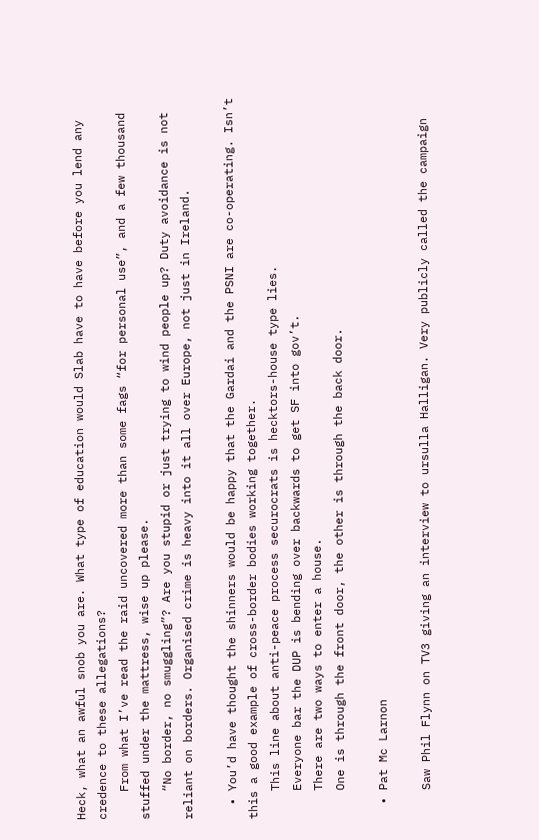Heck, what an awful snob you are. What type of education would Slab have to have before you lend any credence to these allegations?
    From what I’ve read the raid uncovered more than some fags “for personal use”, and a few thousand stuffed under the mattress, wise up please.
    “No border, no smuggling”? Are you stupid or just trying to wind people up? Duty avoidance is not reliant on borders. Organised crime is heavy into it all over Europe, not just in Ireland.

  • You’d have thought the shinners would be happy that the Gardai and the PSNI are co-operating. Isn’t this a good example of cross-border bodies working together.
    This line about anti-peace process securocrats is hecktors-house type lies.
    Everyone bar the DUP is bending over backwards to get SF into gov’t.
    There are two ways to enter a house.
    One is through the front door, the other is through the back door.

  • Pat Mc Larnon

    Saw Phil Flynn on TV3 giving an interview to ursulla Halligan. Very publicly called the campaign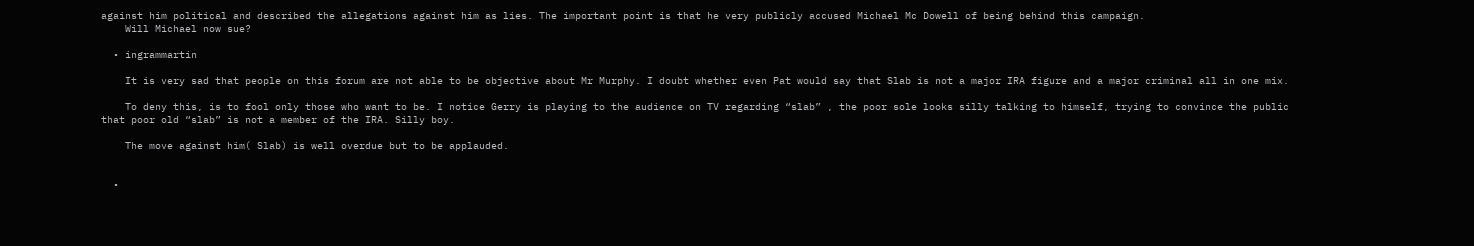against him political and described the allegations against him as lies. The important point is that he very publicly accused Michael Mc Dowell of being behind this campaign.
    Will Michael now sue?

  • ingrammartin

    It is very sad that people on this forum are not able to be objective about Mr Murphy. I doubt whether even Pat would say that Slab is not a major IRA figure and a major criminal all in one mix.

    To deny this, is to fool only those who want to be. I notice Gerry is playing to the audience on TV regarding “slab” , the poor sole looks silly talking to himself, trying to convince the public that poor old “slab” is not a member of the IRA. Silly boy.

    The move against him( Slab) is well overdue but to be applauded.


  •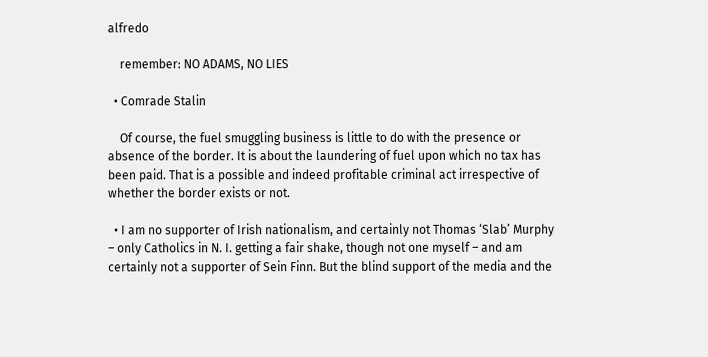alfredo

    remember: NO ADAMS, NO LIES

  • Comrade Stalin

    Of course, the fuel smuggling business is little to do with the presence or absence of the border. It is about the laundering of fuel upon which no tax has been paid. That is a possible and indeed profitable criminal act irrespective of whether the border exists or not.

  • I am no supporter of Irish nationalism, and certainly not Thomas ‘Slab’ Murphy – only Catholics in N. I. getting a fair shake, though not one myself – and am certainly not a supporter of Sein Finn. But the blind support of the media and the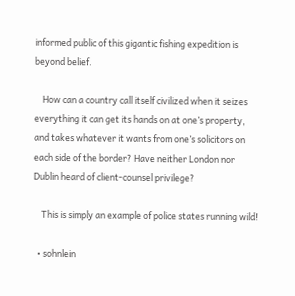informed public of this gigantic fishing expedition is beyond belief.

    How can a country call itself civilized when it seizes everything it can get its hands on at one’s property, and takes whatever it wants from one’s solicitors on each side of the border? Have neither London nor Dublin heard of client-counsel privilege?

    This is simply an example of police states running wild!

  • sohnlein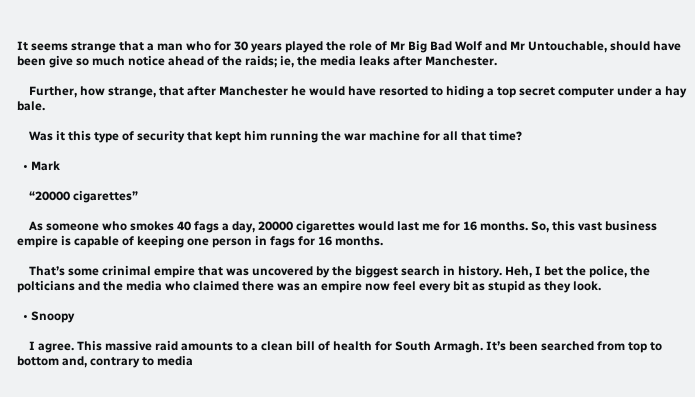It seems strange that a man who for 30 years played the role of Mr Big Bad Wolf and Mr Untouchable, should have been give so much notice ahead of the raids; ie, the media leaks after Manchester.

    Further, how strange, that after Manchester he would have resorted to hiding a top secret computer under a hay bale.

    Was it this type of security that kept him running the war machine for all that time?

  • Mark

    “20000 cigarettes”

    As someone who smokes 40 fags a day, 20000 cigarettes would last me for 16 months. So, this vast business empire is capable of keeping one person in fags for 16 months.

    That’s some crinimal empire that was uncovered by the biggest search in history. Heh, I bet the police, the polticians and the media who claimed there was an empire now feel every bit as stupid as they look.

  • Snoopy

    I agree. This massive raid amounts to a clean bill of health for South Armagh. It’s been searched from top to bottom and, contrary to media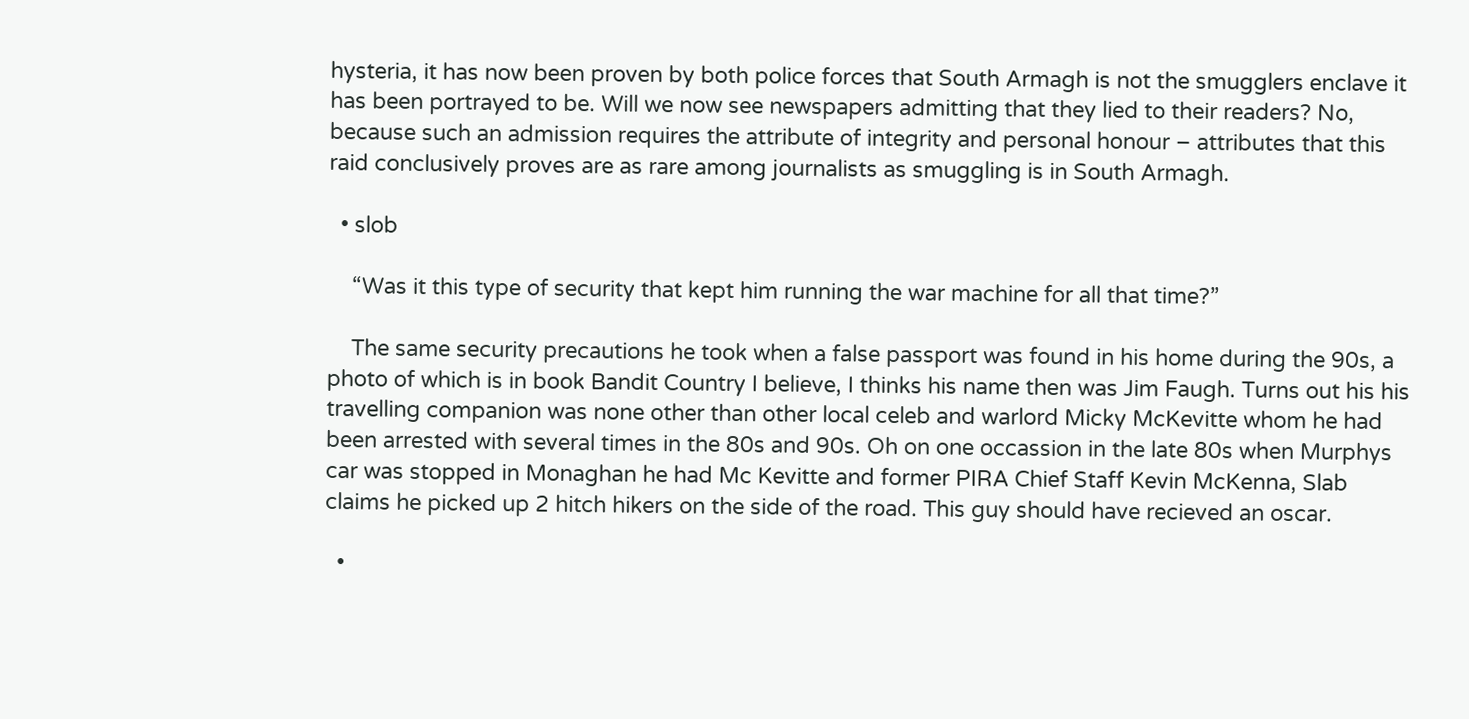hysteria, it has now been proven by both police forces that South Armagh is not the smugglers enclave it has been portrayed to be. Will we now see newspapers admitting that they lied to their readers? No, because such an admission requires the attribute of integrity and personal honour – attributes that this raid conclusively proves are as rare among journalists as smuggling is in South Armagh.

  • slob

    “Was it this type of security that kept him running the war machine for all that time?”

    The same security precautions he took when a false passport was found in his home during the 90s, a photo of which is in book Bandit Country I believe, I thinks his name then was Jim Faugh. Turns out his his travelling companion was none other than other local celeb and warlord Micky McKevitte whom he had been arrested with several times in the 80s and 90s. Oh on one occassion in the late 80s when Murphys car was stopped in Monaghan he had Mc Kevitte and former PIRA Chief Staff Kevin McKenna, Slab claims he picked up 2 hitch hikers on the side of the road. This guy should have recieved an oscar.

  •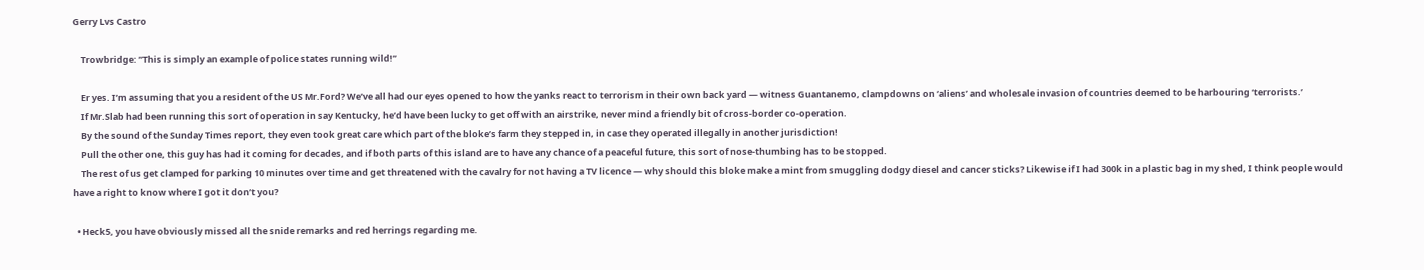Gerry Lvs Castro

    Trowbridge: ”This is simply an example of police states running wild!”

    Er yes. I’m assuming that you a resident of the US Mr.Ford? We’ve all had our eyes opened to how the yanks react to terrorism in their own back yard — witness Guantanemo, clampdowns on ‘aliens’ and wholesale invasion of countries deemed to be harbouring ‘terrorists.’
    If Mr.Slab had been running this sort of operation in say Kentucky, he’d have been lucky to get off with an airstrike, never mind a friendly bit of cross-border co-operation.
    By the sound of the Sunday Times report, they even took great care which part of the bloke’s farm they stepped in, in case they operated illegally in another jurisdiction!
    Pull the other one, this guy has had it coming for decades, and if both parts of this island are to have any chance of a peaceful future, this sort of nose-thumbing has to be stopped.
    The rest of us get clamped for parking 10 minutes over time and get threatened with the cavalry for not having a TV licence — why should this bloke make a mint from smuggling dodgy diesel and cancer sticks? Likewise if I had 300k in a plastic bag in my shed, I think people would have a right to know where I got it don’t you?

  • Heck5, you have obviously missed all the snide remarks and red herrings regarding me.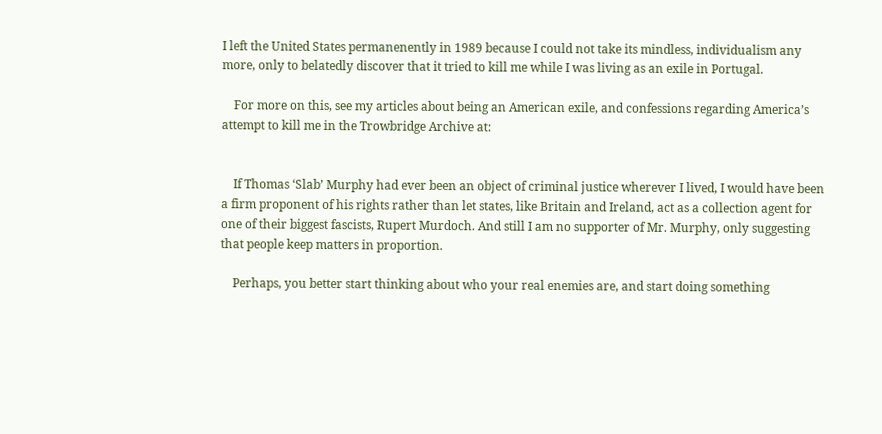I left the United States permanenently in 1989 because I could not take its mindless, individualism any more, only to belatedly discover that it tried to kill me while I was living as an exile in Portugal.

    For more on this, see my articles about being an American exile, and confessions regarding America’s attempt to kill me in the Trowbridge Archive at:


    If Thomas ‘Slab’ Murphy had ever been an object of criminal justice wherever I lived, I would have been a firm proponent of his rights rather than let states, like Britain and Ireland, act as a collection agent for one of their biggest fascists, Rupert Murdoch. And still I am no supporter of Mr. Murphy, only suggesting that people keep matters in proportion.

    Perhaps, you better start thinking about who your real enemies are, and start doing something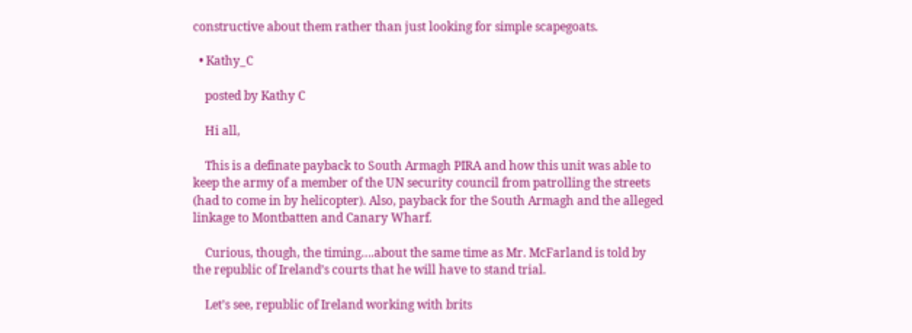constructive about them rather than just looking for simple scapegoats.

  • Kathy_C

    posted by Kathy C

    Hi all,

    This is a definate payback to South Armagh PIRA and how this unit was able to keep the army of a member of the UN security council from patrolling the streets (had to come in by helicopter). Also, payback for the South Armagh and the alleged linkage to Montbatten and Canary Wharf.

    Curious, though, the timing….about the same time as Mr. McFarland is told by the republic of Ireland’s courts that he will have to stand trial.

    Let’s see, republic of Ireland working with brits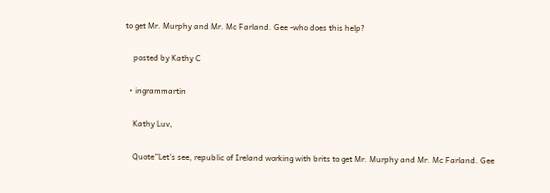to get Mr. Murphy and Mr. Mc Farland. Gee -who does this help?

    posted by Kathy C

  • ingrammartin

    Kathy Luv,

    Quote”Let’s see, republic of Ireland working with brits to get Mr. Murphy and Mr. Mc Farland. Gee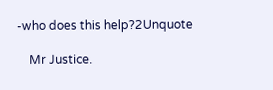-who does this help?2Unquote

    Mr Justice.